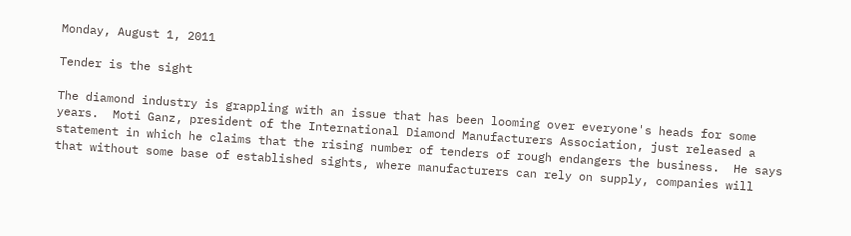Monday, August 1, 2011

Tender is the sight

The diamond industry is grappling with an issue that has been looming over everyone's heads for some years.  Moti Ganz, president of the International Diamond Manufacturers Association, just released a statement in which he claims that the rising number of tenders of rough endangers the business.  He says that without some base of established sights, where manufacturers can rely on supply, companies will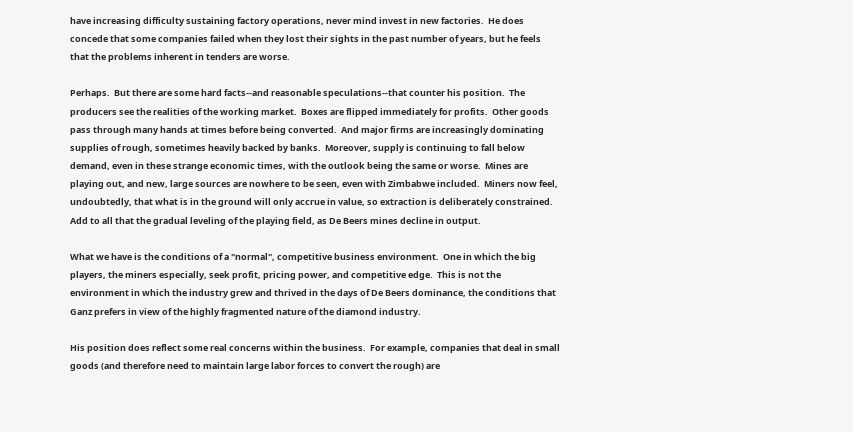have increasing difficulty sustaining factory operations, never mind invest in new factories.  He does concede that some companies failed when they lost their sights in the past number of years, but he feels that the problems inherent in tenders are worse.

Perhaps.  But there are some hard facts--and reasonable speculations--that counter his position.  The producers see the realities of the working market.  Boxes are flipped immediately for profits.  Other goods pass through many hands at times before being converted.  And major firms are increasingly dominating supplies of rough, sometimes heavily backed by banks.  Moreover, supply is continuing to fall below demand, even in these strange economic times, with the outlook being the same or worse.  Mines are playing out, and new, large sources are nowhere to be seen, even with Zimbabwe included.  Miners now feel, undoubtedly, that what is in the ground will only accrue in value, so extraction is deliberately constrained.  Add to all that the gradual leveling of the playing field, as De Beers mines decline in output.

What we have is the conditions of a "normal", competitive business environment.  One in which the big players, the miners especially, seek profit, pricing power, and competitive edge.  This is not the environment in which the industry grew and thrived in the days of De Beers dominance, the conditions that Ganz prefers in view of the highly fragmented nature of the diamond industry.

His position does reflect some real concerns within the business.  For example, companies that deal in small goods (and therefore need to maintain large labor forces to convert the rough) are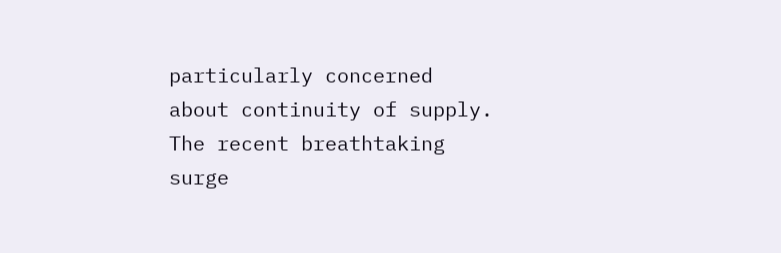particularly concerned about continuity of supply.  The recent breathtaking surge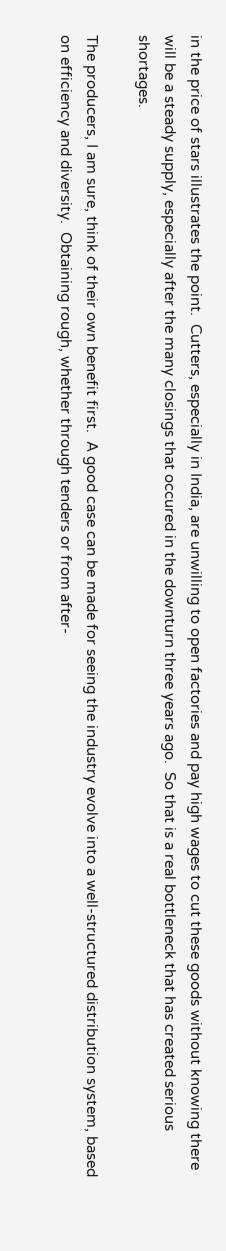in the price of stars illustrates the point.  Cutters, especially in India, are unwilling to open factories and pay high wages to cut these goods without knowing there will be a steady supply, especially after the many closings that occured in the downturn three years ago.  So that is a real bottleneck that has created serious shortages.

The producers, I am sure, think of their own benefit first.  A good case can be made for seeing the industry evolve into a well-structured distribution system, based on efficiency and diversity.  Obtaining rough, whether through tenders or from after-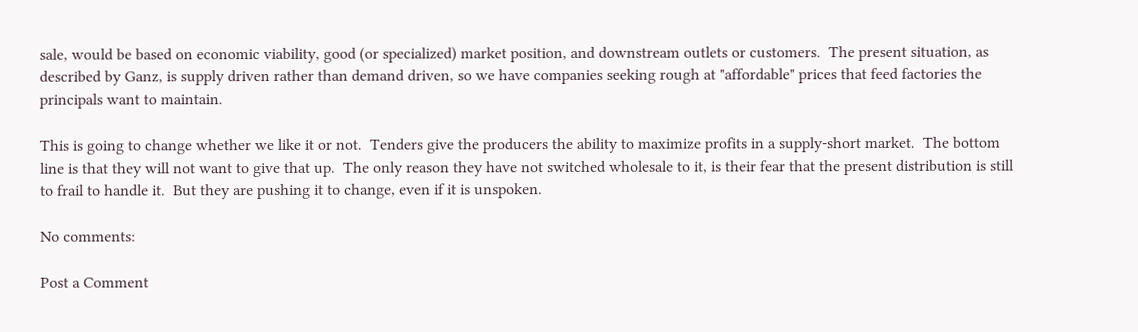sale, would be based on economic viability, good (or specialized) market position, and downstream outlets or customers.  The present situation, as described by Ganz, is supply driven rather than demand driven, so we have companies seeking rough at "affordable" prices that feed factories the principals want to maintain.

This is going to change whether we like it or not.  Tenders give the producers the ability to maximize profits in a supply-short market.  The bottom line is that they will not want to give that up.  The only reason they have not switched wholesale to it, is their fear that the present distribution is still to frail to handle it.  But they are pushing it to change, even if it is unspoken.

No comments:

Post a Comment